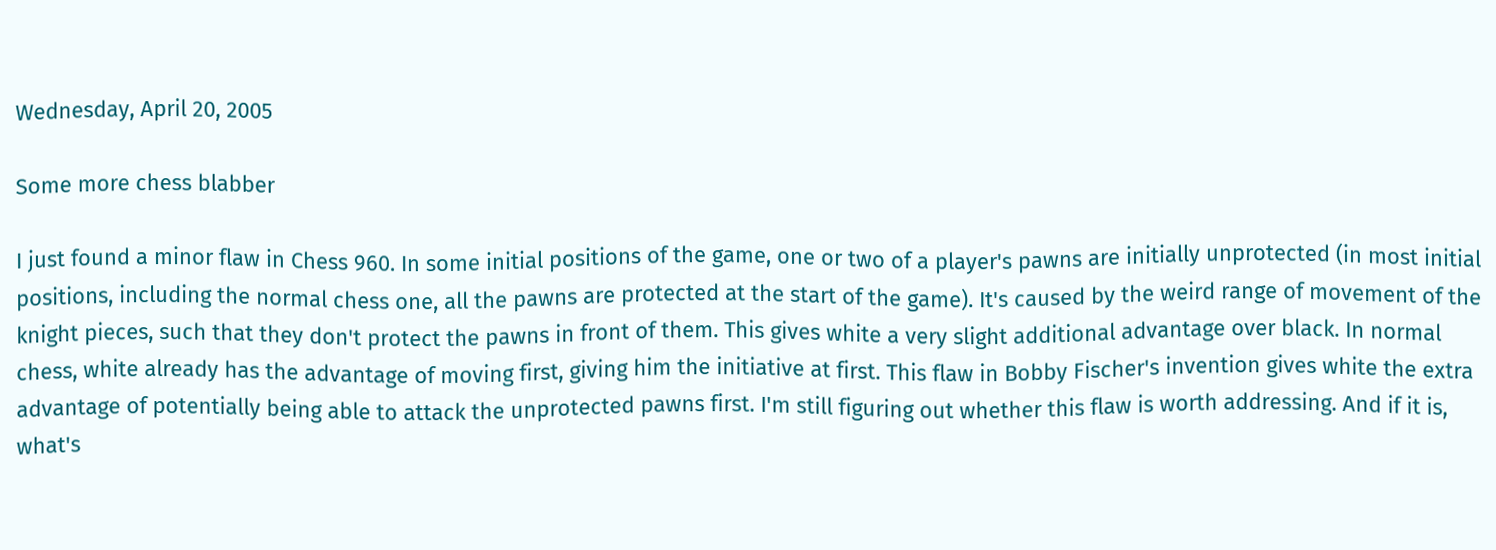Wednesday, April 20, 2005

Some more chess blabber

I just found a minor flaw in Chess 960. In some initial positions of the game, one or two of a player's pawns are initially unprotected (in most initial positions, including the normal chess one, all the pawns are protected at the start of the game). It's caused by the weird range of movement of the knight pieces, such that they don't protect the pawns in front of them. This gives white a very slight additional advantage over black. In normal chess, white already has the advantage of moving first, giving him the initiative at first. This flaw in Bobby Fischer's invention gives white the extra advantage of potentially being able to attack the unprotected pawns first. I'm still figuring out whether this flaw is worth addressing. And if it is, what's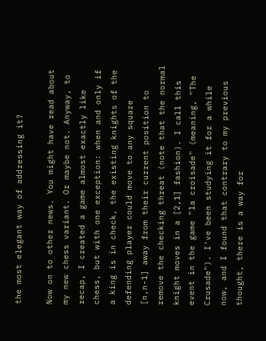the most elegant way of addressing it?

Now on to other news. You might have read about my new chess variant. Or maybe not. Anyway, to recap, I created a game almost exactly like chess, but with one exception: when and only if a king is in check, the existing knights of the defending player could move to any square [n,n-1] away from their current position to remove the checking threat (note that the normal knight moves in a [2,1] fashion). I call this event in the game "la croisade" (meaning, "The Crusade"). I've been studying it for a while now, and I found that contrary to my previous thought, there is a way for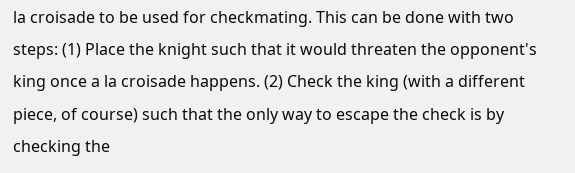la croisade to be used for checkmating. This can be done with two steps: (1) Place the knight such that it would threaten the opponent's king once a la croisade happens. (2) Check the king (with a different piece, of course) such that the only way to escape the check is by checking the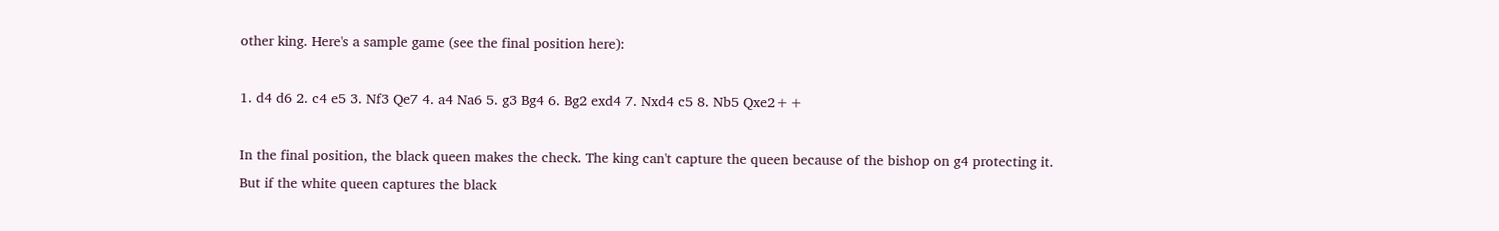other king. Here's a sample game (see the final position here):

1. d4 d6 2. c4 e5 3. Nf3 Qe7 4. a4 Na6 5. g3 Bg4 6. Bg2 exd4 7. Nxd4 c5 8. Nb5 Qxe2++

In the final position, the black queen makes the check. The king can't capture the queen because of the bishop on g4 protecting it. But if the white queen captures the black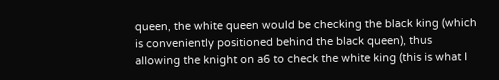queen, the white queen would be checking the black king (which is conveniently positioned behind the black queen), thus allowing the knight on a6 to check the white king (this is what I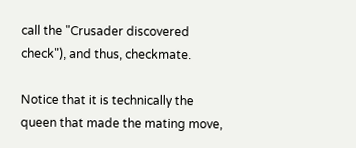call the "Crusader discovered check"), and thus, checkmate.

Notice that it is technically the queen that made the mating move,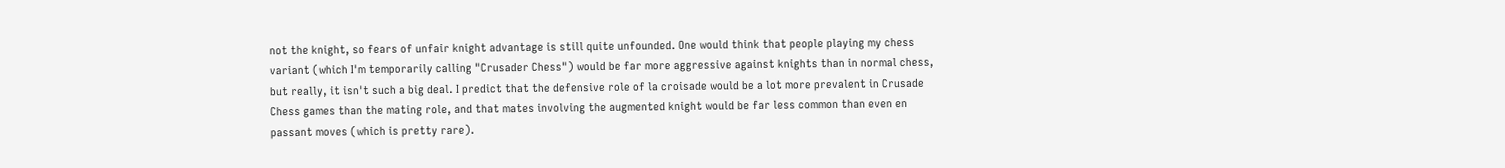not the knight, so fears of unfair knight advantage is still quite unfounded. One would think that people playing my chess variant (which I'm temporarily calling "Crusader Chess") would be far more aggressive against knights than in normal chess, but really, it isn't such a big deal. I predict that the defensive role of la croisade would be a lot more prevalent in Crusade Chess games than the mating role, and that mates involving the augmented knight would be far less common than even en passant moves (which is pretty rare).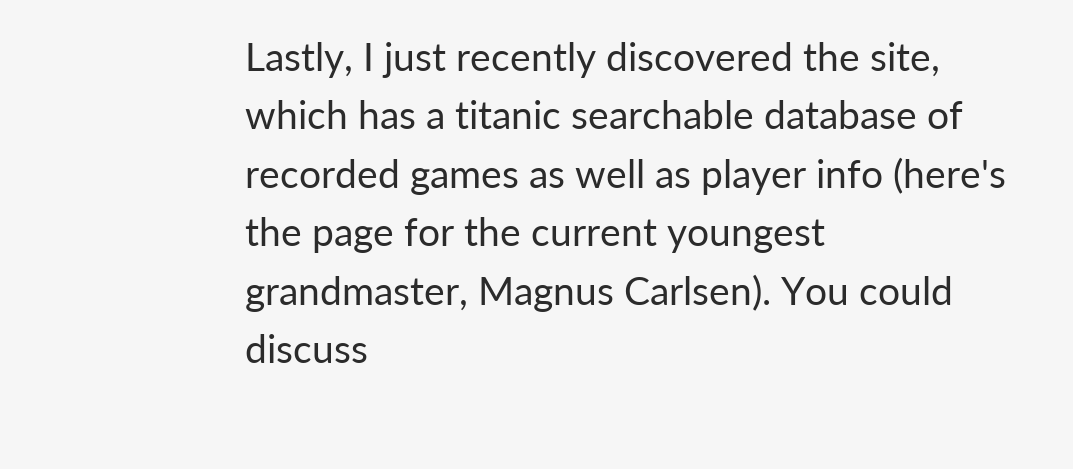Lastly, I just recently discovered the site, which has a titanic searchable database of recorded games as well as player info (here's the page for the current youngest grandmaster, Magnus Carlsen). You could discuss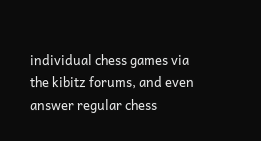individual chess games via the kibitz forums, and even answer regular chess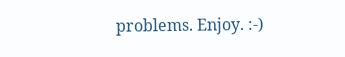problems. Enjoy. :-)